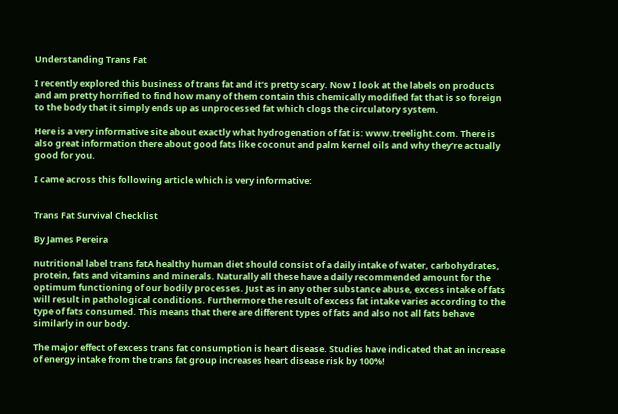Understanding Trans Fat

I recently explored this business of trans fat and it’s pretty scary. Now I look at the labels on products and am pretty horrified to find how many of them contain this chemically modified fat that is so foreign to the body that it simply ends up as unprocessed fat which clogs the circulatory system.

Here is a very informative site about exactly what hydrogenation of fat is: www.treelight.com. There is also great information there about good fats like coconut and palm kernel oils and why they’re actually good for you.

I came across this following article which is very informative:


Trans Fat Survival Checklist

By James Pereira

nutritional label trans fatA healthy human diet should consist of a daily intake of water, carbohydrates, protein, fats and vitamins and minerals. Naturally all these have a daily recommended amount for the optimum functioning of our bodily processes. Just as in any other substance abuse, excess intake of fats will result in pathological conditions. Furthermore the result of excess fat intake varies according to the type of fats consumed. This means that there are different types of fats and also not all fats behave similarly in our body.

The major effect of excess trans fat consumption is heart disease. Studies have indicated that an increase of energy intake from the trans fat group increases heart disease risk by 100%!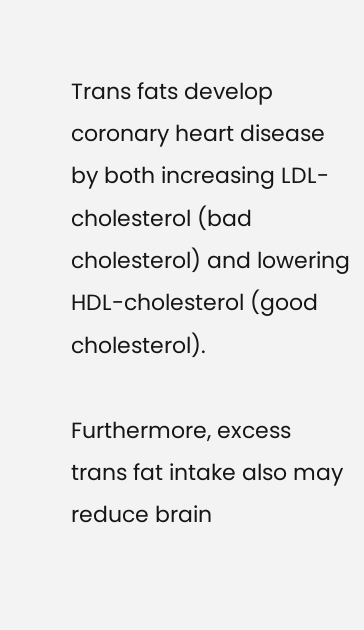Trans fats develop coronary heart disease by both increasing LDL-cholesterol (bad cholesterol) and lowering HDL-cholesterol (good cholesterol).

Furthermore, excess trans fat intake also may reduce brain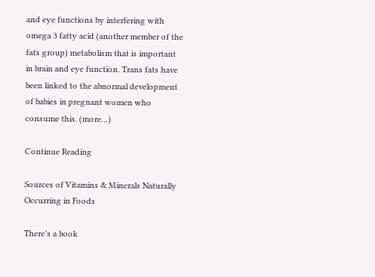and eye functions by interfering with omega 3 fatty acid (another member of the fats group) metabolism that is important in brain and eye function. Trans fats have been linked to the abnormal development of babies in pregnant women who consume this. (more…)

Continue Reading

Sources of Vitamins & Minerals Naturally Occurring in Foods

There’s a book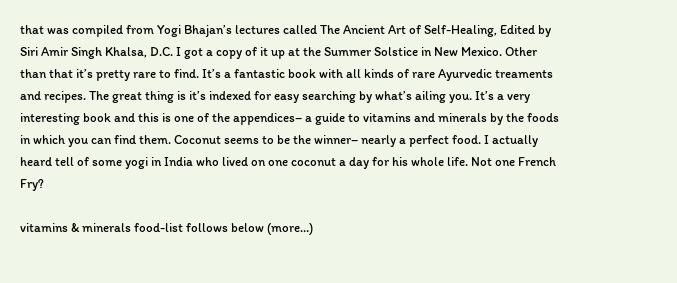that was compiled from Yogi Bhajan’s lectures called The Ancient Art of Self-Healing, Edited by Siri Amir Singh Khalsa, D.C. I got a copy of it up at the Summer Solstice in New Mexico. Other than that it’s pretty rare to find. It’s a fantastic book with all kinds of rare Ayurvedic treaments and recipes. The great thing is it’s indexed for easy searching by what’s ailing you. It’s a very interesting book and this is one of the appendices– a guide to vitamins and minerals by the foods in which you can find them. Coconut seems to be the winner– nearly a perfect food. I actually heard tell of some yogi in India who lived on one coconut a day for his whole life. Not one French Fry?

vitamins & minerals food-list follows below (more…)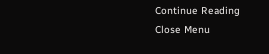Continue Reading
Close Menu